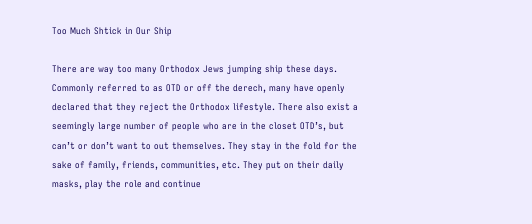Too Much Shtick in Our Ship

There are way too many Orthodox Jews jumping ship these days. Commonly referred to as OTD or off the derech, many have openly declared that they reject the Orthodox lifestyle. There also exist a seemingly large number of people who are in the closet OTD’s, but can’t or don’t want to out themselves. They stay in the fold for the sake of family, friends, communities, etc. They put on their daily masks, play the role and continue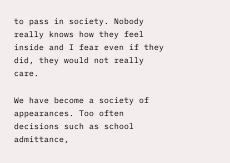to pass in society. Nobody really knows how they feel inside and I fear even if they did, they would not really care.

We have become a society of appearances. Too often decisions such as school admittance,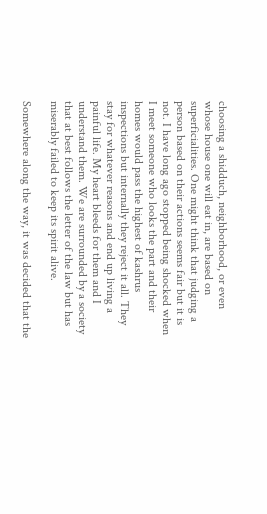choosing a shidduch, neighborhood, or even whose house one will eat in, are based on superficialities. One might think that judging a person based on their actions seems fair but it is not. I have long ago stopped being shocked when I meet someone who looks the part and their homes would pass the highest of kashrus inspections but internally they reject it all. They stay for whatever reasons and end up living a painful life. My heart bleeds for them and I understand them. We are surrounded by a society that at best follows the letter of the law but has miserably failed to keep its spirit alive.

Somewhere along the way, it was decided that the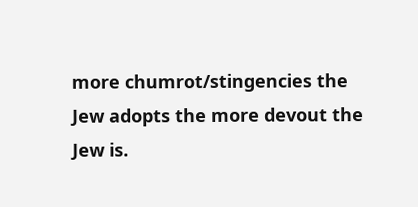more chumrot/stingencies the Jew adopts the more devout the Jew is.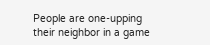People are one-upping their neighbor in a game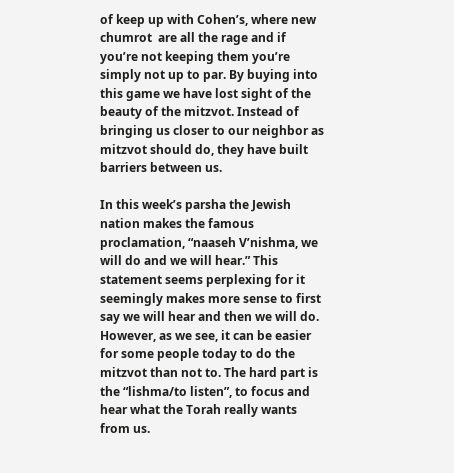of keep up with Cohen’s, where new chumrot  are all the rage and if you’re not keeping them you’re simply not up to par. By buying into this game we have lost sight of the beauty of the mitzvot. Instead of bringing us closer to our neighbor as mitzvot should do, they have built barriers between us.

In this week’s parsha the Jewish nation makes the famous proclamation, “naaseh V’nishma, we will do and we will hear.” This statement seems perplexing for it seemingly makes more sense to first say we will hear and then we will do. However, as we see, it can be easier for some people today to do the mitzvot than not to. The hard part is the “lishma/to listen”, to focus and hear what the Torah really wants from us.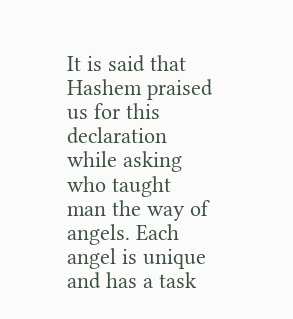It is said that Hashem praised us for this declaration while asking who taught man the way of angels. Each angel is unique and has a task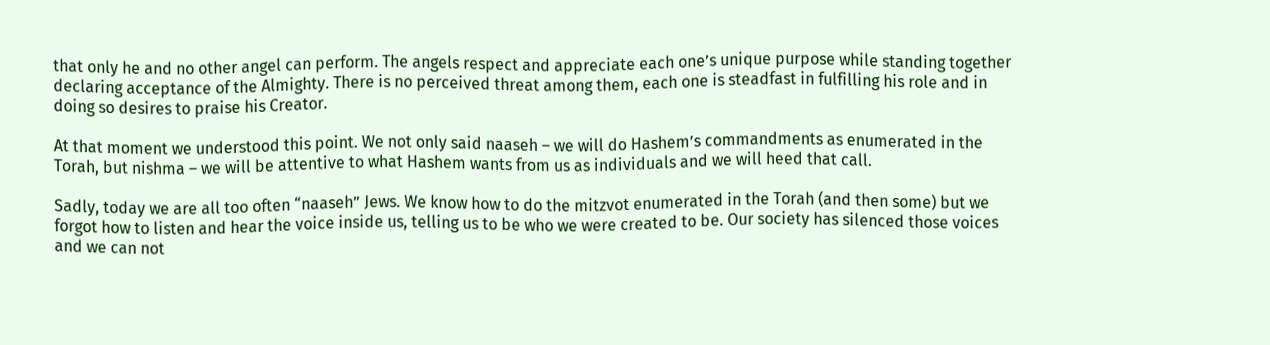that only he and no other angel can perform. The angels respect and appreciate each one’s unique purpose while standing together declaring acceptance of the Almighty. There is no perceived threat among them, each one is steadfast in fulfilling his role and in doing so desires to praise his Creator.

At that moment we understood this point. We not only said naaseh – we will do Hashem’s commandments as enumerated in the Torah, but nishma – we will be attentive to what Hashem wants from us as individuals and we will heed that call.

Sadly, today we are all too often “naaseh” Jews. We know how to do the mitzvot enumerated in the Torah (and then some) but we forgot how to listen and hear the voice inside us, telling us to be who we were created to be. Our society has silenced those voices and we can not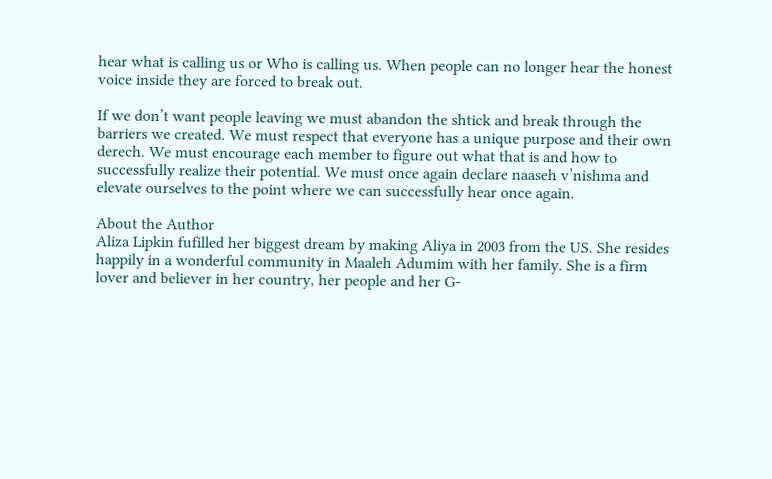hear what is calling us or Who is calling us. When people can no longer hear the honest voice inside they are forced to break out.

If we don’t want people leaving we must abandon the shtick and break through the barriers we created. We must respect that everyone has a unique purpose and their own derech. We must encourage each member to figure out what that is and how to successfully realize their potential. We must once again declare naaseh v’nishma and elevate ourselves to the point where we can successfully hear once again.

About the Author
Aliza Lipkin fufilled her biggest dream by making Aliya in 2003 from the US. She resides happily in a wonderful community in Maaleh Adumim with her family. She is a firm lover and believer in her country, her people and her G-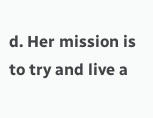d. Her mission is to try and live a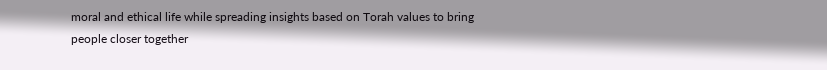moral and ethical life while spreading insights based on Torah values to bring people closer together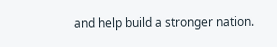and help build a stronger nation.